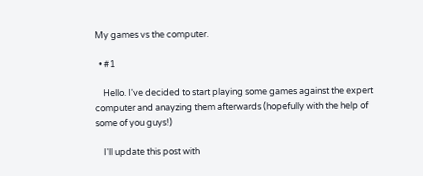My games vs the computer.

  • #1

    Hello. I've decided to start playing some games against the expert computer and anayzing them afterwards (hopefully with the help of some of you guys!)

    I'll update this post with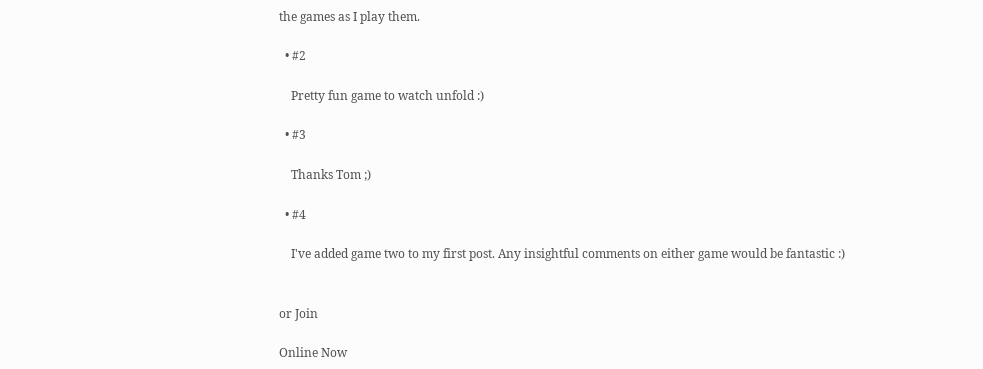the games as I play them.

  • #2

    Pretty fun game to watch unfold :)

  • #3

    Thanks Tom ;)

  • #4

    I've added game two to my first post. Any insightful comments on either game would be fantastic :)


or Join

Online Now